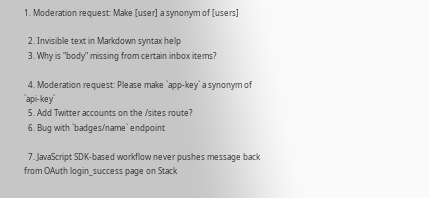1. Moderation request: Make [user] a synonym of [users]

  2. Invisible text in Markdown syntax help
  3. Why is "body" missing from certain inbox items?

  4. Moderation request: Please make `app-key` a synonym of `api-key`
  5. Add Twitter accounts on the /sites route?
  6. Bug with `badges/name` endpoint

  7. JavaScript SDK-based workflow never pushes message back from OAuth login_success page on Stack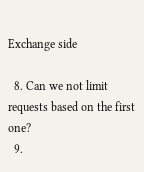Exchange side

  8. Can we not limit requests based on the first one?
  9.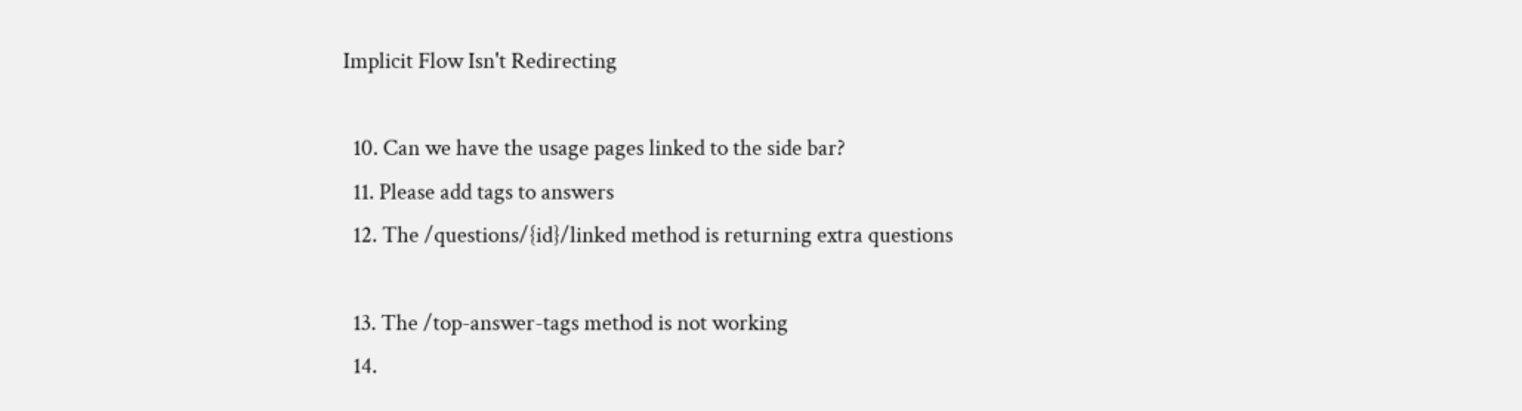Implicit Flow Isn't Redirecting

  10. Can we have the usage pages linked to the side bar?
  11. Please add tags to answers
  12. The /questions/{id}/linked method is returning extra questions

  13. The /top-answer-tags method is not working
  14.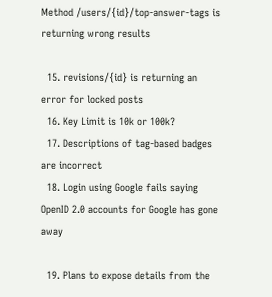Method /users/{id}/top-answer-tags is returning wrong results

  15. revisions/{id} is returning an error for locked posts
  16. Key Limit is 10k or 100k?
  17. Descriptions of tag-based badges are incorrect
  18. Login using Google fails saying OpenID 2.0 accounts for Google has gone away

  19. Plans to expose details from the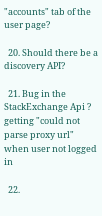"accounts" tab of the user page?

  20. Should there be a discovery API?

  21. Bug in the StackExchange Api ? getting "could not parse proxy url" when user not logged in

  22.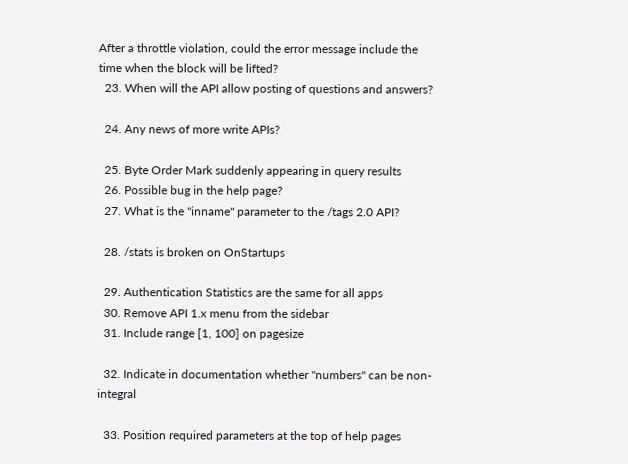After a throttle violation, could the error message include the time when the block will be lifted?
  23. When will the API allow posting of questions and answers?

  24. Any news of more write APIs?

  25. Byte Order Mark suddenly appearing in query results
  26. Possible bug in the help page?
  27. What is the "inname" parameter to the /tags 2.0 API?

  28. /stats is broken on OnStartups

  29. Authentication Statistics are the same for all apps
  30. Remove API 1.x menu from the sidebar
  31. Include range [1, 100] on pagesize

  32. Indicate in documentation whether "numbers" can be non-integral

  33. Position required parameters at the top of help pages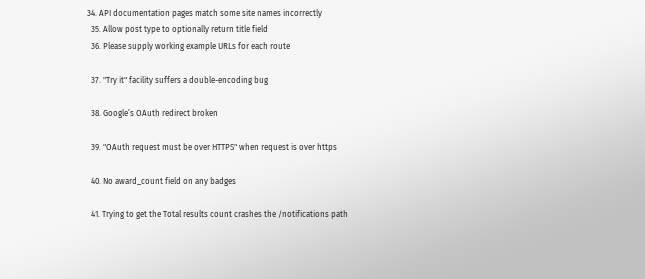34. API documentation pages match some site names incorrectly
  35. Allow post type to optionally return title field
  36. Please supply working example URLs for each route

  37. "Try it" facility suffers a double-encoding bug

  38. Google’s OAuth redirect broken

  39. "OAuth request must be over HTTPS" when request is over https

  40. No award_count field on any badges

  41. Trying to get the Total results count crashes the /notifications path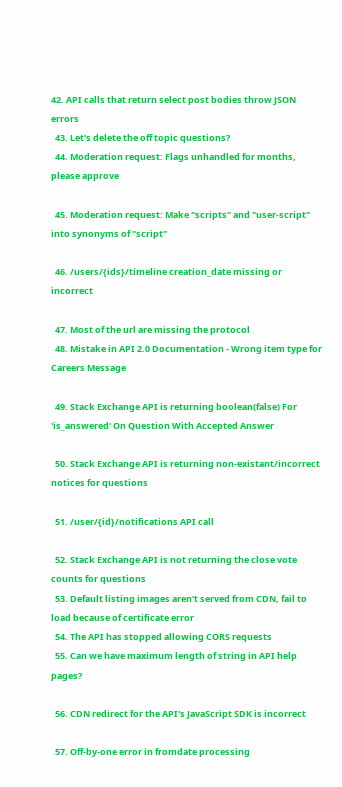42. API calls that return select post bodies throw JSON errors
  43. Let's delete the off topic questions?
  44. Moderation request: Flags unhandled for months, please approve

  45. Moderation request: Make "scripts" and "user-script" into synonyms of "script"

  46. /users/{ids}/timeline creation_date missing or incorrect

  47. Most of the url are missing the protocol
  48. Mistake in API 2.0 Documentation - Wrong item type for Careers Message

  49. Stack Exchange API is returning boolean(false) For 'is_answered' On Question With Accepted Answer

  50. Stack Exchange API is returning non-existant/incorrect notices for questions

  51. /user/{id}/notifications API call

  52. Stack Exchange API is not returning the close vote counts for questions
  53. Default listing images aren't served from CDN, fail to load because of certificate error
  54. The API has stopped allowing CORS requests
  55. Can we have maximum length of string in API help pages?

  56. CDN redirect for the API's JavaScript SDK is incorrect

  57. Off-by-one error in fromdate processing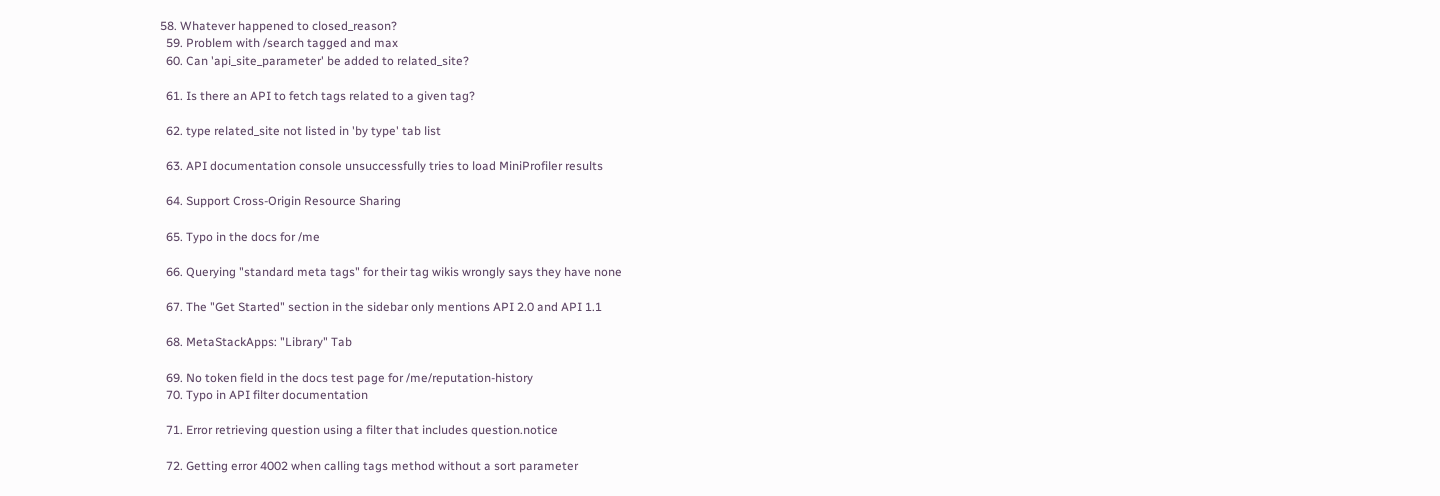58. Whatever happened to closed_reason?
  59. Problem with /search tagged and max
  60. Can 'api_site_parameter' be added to related_site?

  61. Is there an API to fetch tags related to a given tag?

  62. type related_site not listed in 'by type' tab list

  63. API documentation console unsuccessfully tries to load MiniProfiler results

  64. Support Cross-Origin Resource Sharing

  65. Typo in the docs for /me

  66. Querying "standard meta tags" for their tag wikis wrongly says they have none

  67. The "Get Started" section in the sidebar only mentions API 2.0 and API 1.1

  68. MetaStackApps: "Library" Tab

  69. No token field in the docs test page for /me/reputation-history
  70. Typo in API filter documentation

  71. Error retrieving question using a filter that includes question.notice

  72. Getting error 4002 when calling tags method without a sort parameter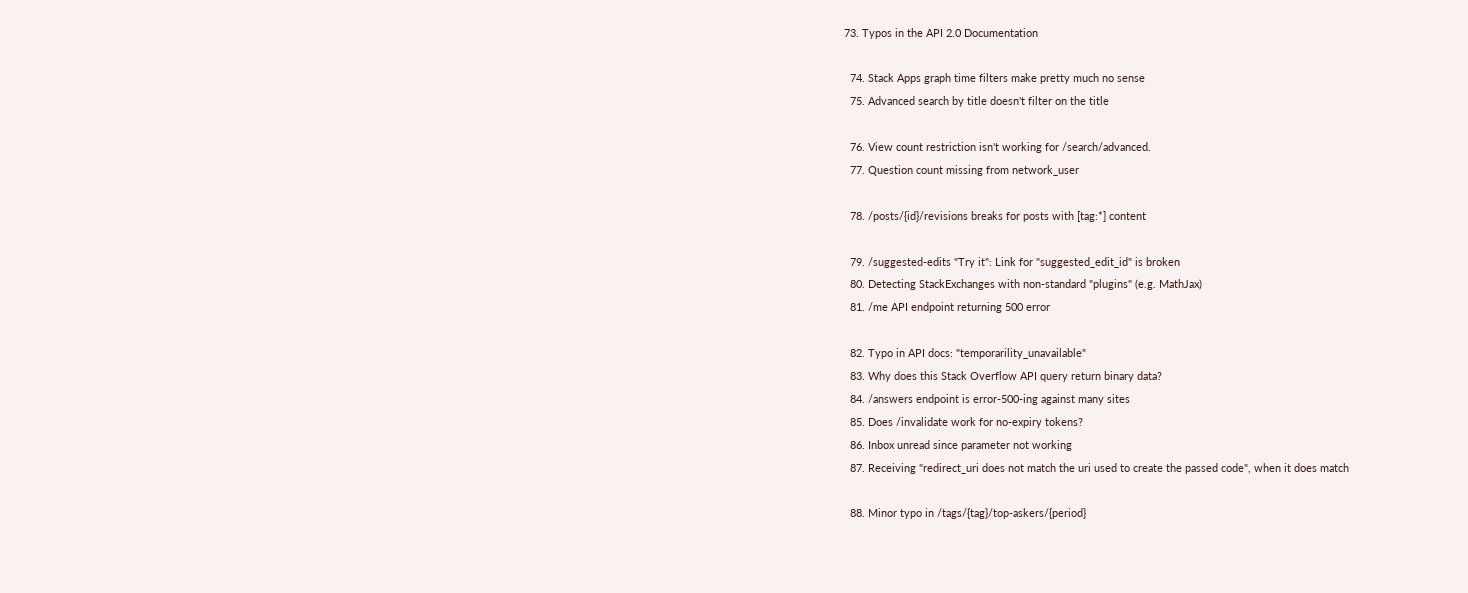73. Typos in the API 2.0 Documentation

  74. Stack Apps graph time filters make pretty much no sense
  75. Advanced search by title doesn't filter on the title

  76. View count restriction isn't working for /search/advanced.
  77. Question count missing from network_user

  78. /posts/{id}/revisions breaks for posts with [tag:*] content

  79. /suggested-edits "Try it": Link for "suggested_edit_id" is broken
  80. Detecting StackExchanges with non-standard "plugins" (e.g. MathJax)
  81. /me API endpoint returning 500 error

  82. Typo in API docs: "temporarility_unavailable"
  83. Why does this Stack Overflow API query return binary data?
  84. /answers endpoint is error-500-ing against many sites
  85. Does /invalidate work for no-expiry tokens?
  86. Inbox unread since parameter not working
  87. Receiving "redirect_uri does not match the uri used to create the passed code", when it does match

  88. Minor typo in /tags/{tag}/top-askers/{period}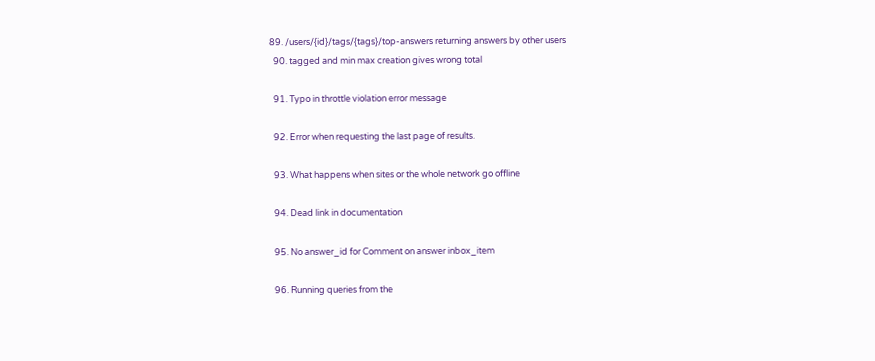89. /users/{id}/tags/{tags}/top-answers returning answers by other users
  90. tagged and min max creation gives wrong total

  91. Typo in throttle violation error message

  92. Error when requesting the last page of results.

  93. What happens when sites or the whole network go offline

  94. Dead link in documentation

  95. No answer_id for Comment on answer inbox_item

  96. Running queries from the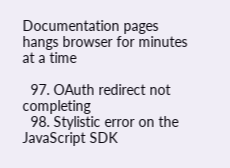Documentation pages hangs browser for minutes at a time

  97. OAuth redirect not completing
  98. Stylistic error on the JavaScript SDK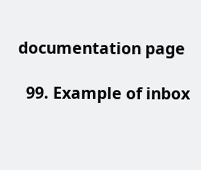documentation page

  99. Example of inbox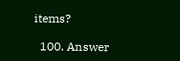items?

  100. Answer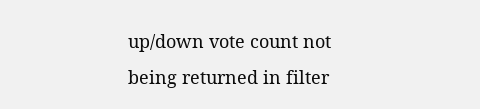up/down vote count not being returned in filter